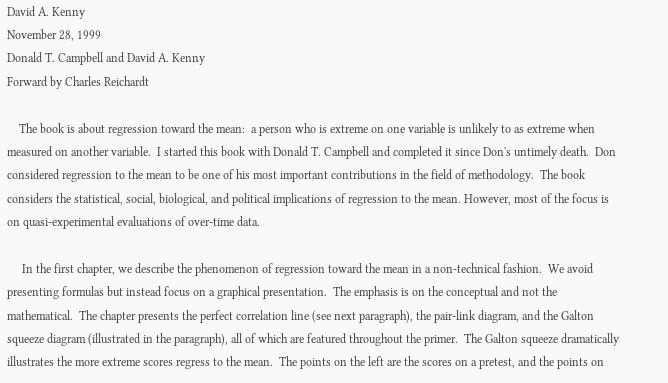David A. Kenny
November 28, 1999
Donald T. Campbell and David A. Kenny
Forward by Charles Reichardt

    The book is about regression toward the mean:  a person who is extreme on one variable is unlikely to as extreme when measured on another variable.  I started this book with Donald T. Campbell and completed it since Don's untimely death.  Don considered regression to the mean to be one of his most important contributions in the field of methodology.  The book considers the statistical, social, biological, and political implications of regression to the mean. However, most of the focus is on quasi-experimental evaluations of over-time data.

     In the first chapter, we describe the phenomenon of regression toward the mean in a non-technical fashion.  We avoid presenting formulas but instead focus on a graphical presentation.  The emphasis is on the conceptual and not the mathematical.  The chapter presents the perfect correlation line (see next paragraph), the pair-link diagram, and the Galton squeeze diagram (illustrated in the paragraph), all of which are featured throughout the primer.  The Galton squeeze dramatically illustrates the more extreme scores regress to the mean.  The points on the left are the scores on a pretest, and the points on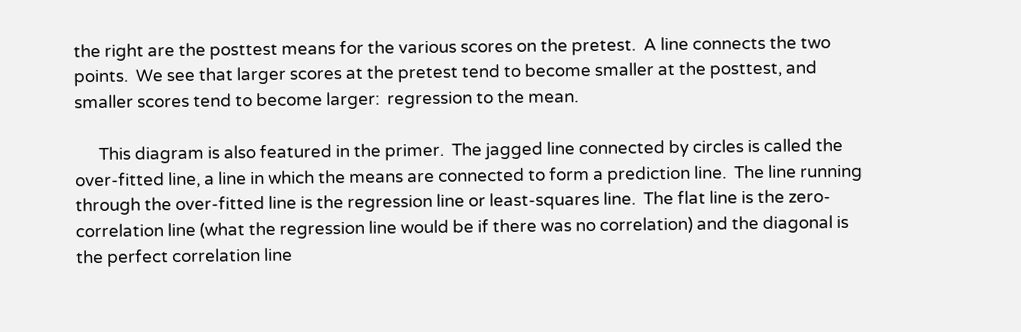the right are the posttest means for the various scores on the pretest.  A line connects the two points.  We see that larger scores at the pretest tend to become smaller at the posttest, and smaller scores tend to become larger:  regression to the mean.

      This diagram is also featured in the primer.  The jagged line connected by circles is called the over-fitted line, a line in which the means are connected to form a prediction line.  The line running through the over-fitted line is the regression line or least-squares line.  The flat line is the zero-correlation line (what the regression line would be if there was no correlation) and the diagonal is the perfect correlation line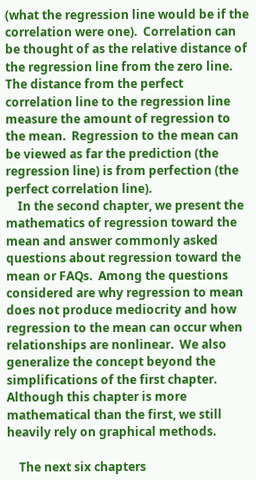(what the regression line would be if the correlation were one).  Correlation can be thought of as the relative distance of the regression line from the zero line.  The distance from the perfect correlation line to the regression line measure the amount of regression to the mean.  Regression to the mean can be viewed as far the prediction (the regression line) is from perfection (the perfect correlation line).
    In the second chapter, we present the mathematics of regression toward the mean and answer commonly asked questions about regression toward the mean or FAQs.  Among the questions considered are why regression to mean does not produce mediocrity and how regression to the mean can occur when relationships are nonlinear.  We also generalize the concept beyond the simplifications of the first chapter.  Although this chapter is more mathematical than the first, we still heavily rely on graphical methods.

    The next six chapters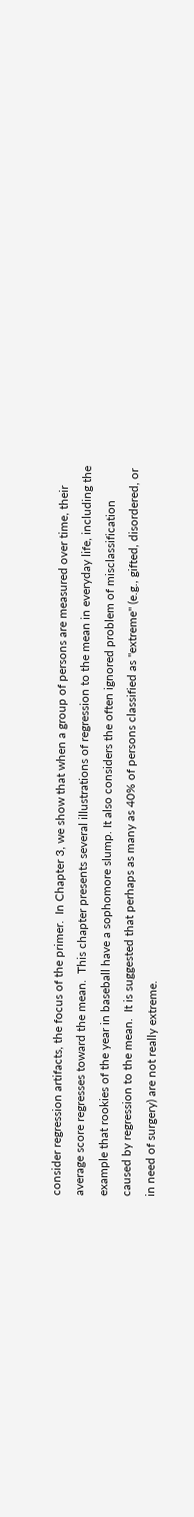consider regression artifacts, the focus of the primer.  In Chapter 3, we show that when a group of persons are measured over time, their average score regresses toward the mean.  This chapter presents several illustrations of regression to the mean in everyday life, including the example that rookies of the year in baseball have a sophomore slump. It also considers the often ignored problem of misclassification caused by regression to the mean.  It is suggested that perhaps as many as 40% of persons classified as "extreme" (e.g., gifted, disordered, or in need of surgery) are not really extreme.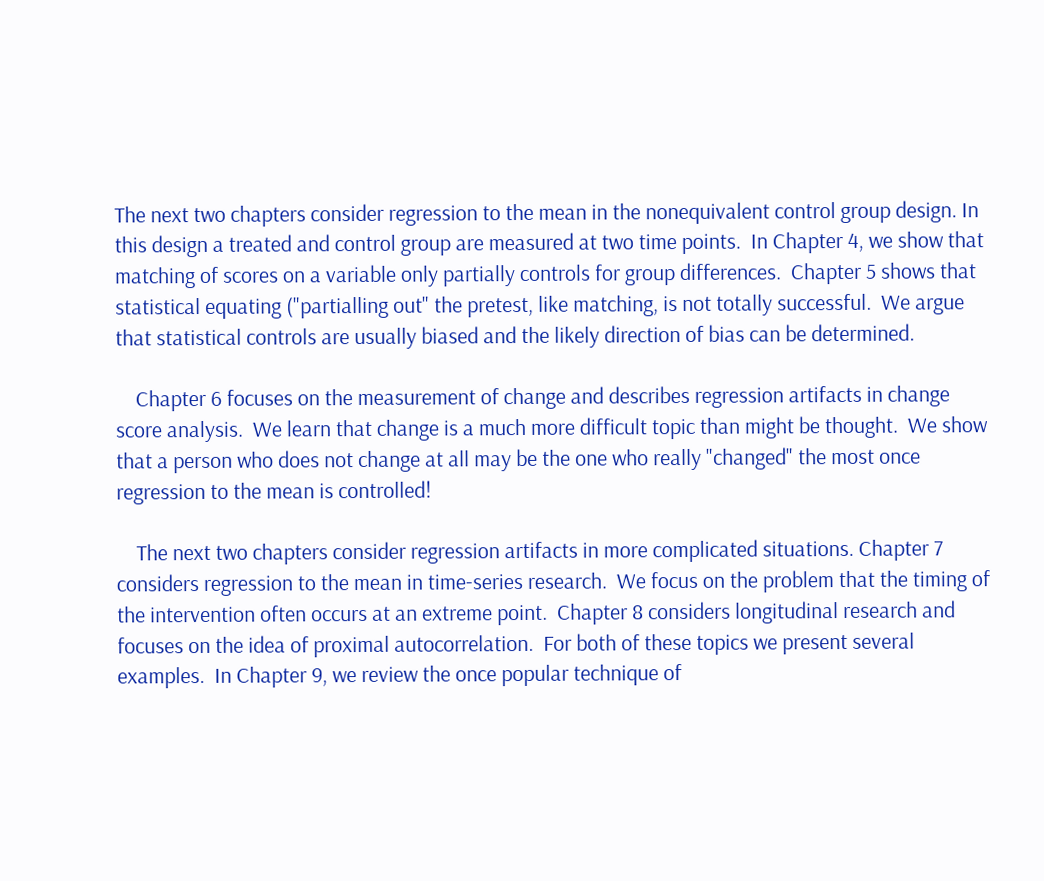The next two chapters consider regression to the mean in the nonequivalent control group design. In this design a treated and control group are measured at two time points.  In Chapter 4, we show that matching of scores on a variable only partially controls for group differences.  Chapter 5 shows that statistical equating ("partialling out" the pretest, like matching, is not totally successful.  We argue that statistical controls are usually biased and the likely direction of bias can be determined.

    Chapter 6 focuses on the measurement of change and describes regression artifacts in change score analysis.  We learn that change is a much more difficult topic than might be thought.  We show that a person who does not change at all may be the one who really "changed" the most once regression to the mean is controlled!

    The next two chapters consider regression artifacts in more complicated situations. Chapter 7 considers regression to the mean in time-series research.  We focus on the problem that the timing of the intervention often occurs at an extreme point.  Chapter 8 considers longitudinal research and focuses on the idea of proximal autocorrelation.  For both of these topics we present several examples.  In Chapter 9, we review the once popular technique of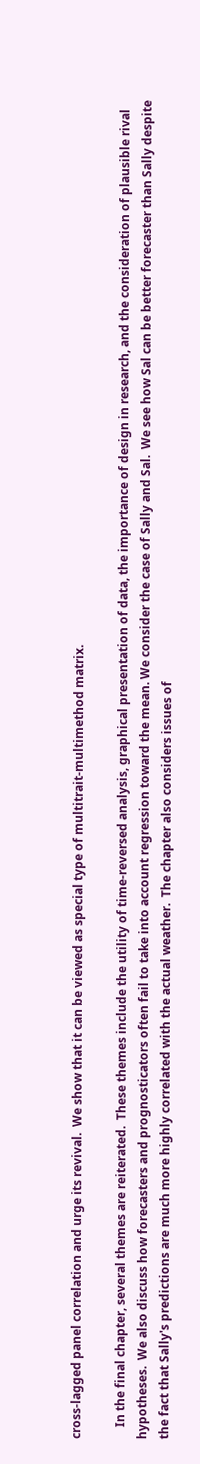cross-lagged panel correlation and urge its revival.  We show that it can be viewed as special type of multitrait-multimethod matrix.

    In the final chapter, several themes are reiterated.  These themes include the utility of time-reversed analysis, graphical presentation of data, the importance of design in research, and the consideration of plausible rival hypotheses.  We also discuss how forecasters and prognosticators often fail to take into account regression toward the mean. We consider the case of Sally and Sal.  We see how Sal can be better forecaster than Sally despite the fact that Sally's predictions are much more highly correlated with the actual weather.  The chapter also considers issues of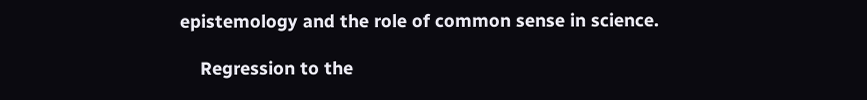epistemology and the role of common sense in science.

    Regression to the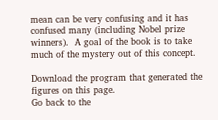mean can be very confusing and it has confused many (including Nobel prize winners).  A goal of the book is to take much of the mystery out of this concept.

Download the program that generated the figures on this page.
Go back to the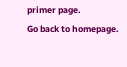primer page.
Go back to homepage.